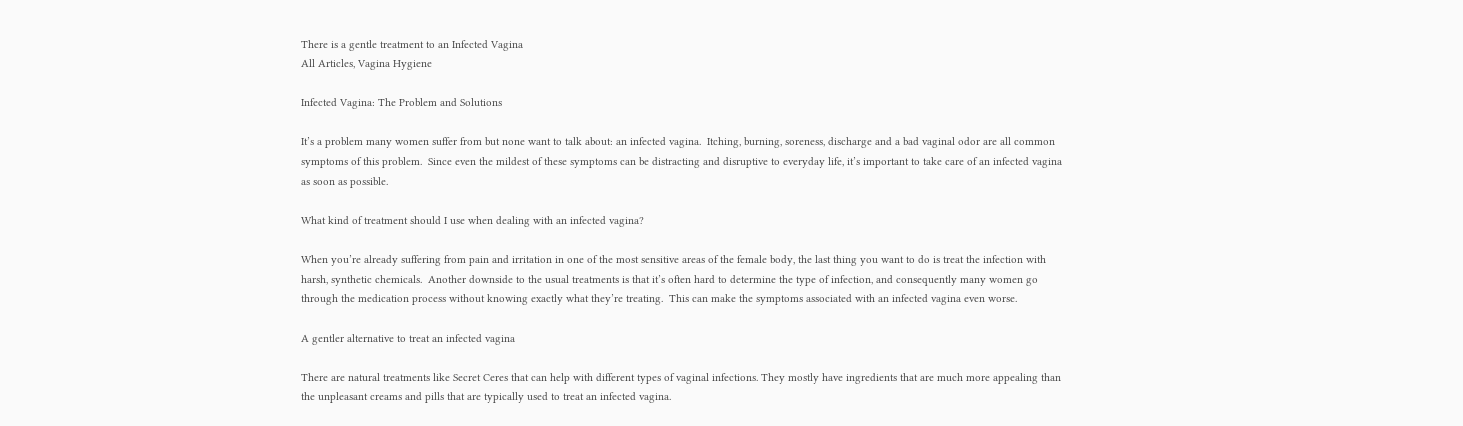There is a gentle treatment to an Infected Vagina
All Articles, Vagina Hygiene

Infected Vagina: The Problem and Solutions

It’s a problem many women suffer from but none want to talk about: an infected vagina.  Itching, burning, soreness, discharge and a bad vaginal odor are all common symptoms of this problem.  Since even the mildest of these symptoms can be distracting and disruptive to everyday life, it’s important to take care of an infected vagina as soon as possible.

What kind of treatment should I use when dealing with an infected vagina?

When you’re already suffering from pain and irritation in one of the most sensitive areas of the female body, the last thing you want to do is treat the infection with harsh, synthetic chemicals.  Another downside to the usual treatments is that it’s often hard to determine the type of infection, and consequently many women go through the medication process without knowing exactly what they’re treating.  This can make the symptoms associated with an infected vagina even worse.

A gentler alternative to treat an infected vagina

There are natural treatments like Secret Ceres that can help with different types of vaginal infections. They mostly have ingredients that are much more appealing than the unpleasant creams and pills that are typically used to treat an infected vagina.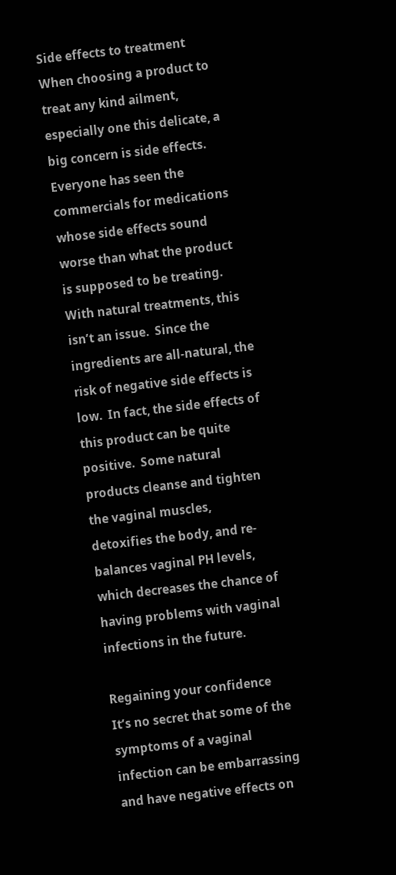Side effects to treatment
When choosing a product to treat any kind ailment, especially one this delicate, a big concern is side effects.  Everyone has seen the commercials for medications whose side effects sound worse than what the product is supposed to be treating.  With natural treatments, this isn’t an issue.  Since the ingredients are all-natural, the risk of negative side effects is low.  In fact, the side effects of this product can be quite positive.  Some natural products cleanse and tighten the vaginal muscles, detoxifies the body, and re-balances vaginal PH levels, which decreases the chance of having problems with vaginal infections in the future.

Regaining your confidence
It’s no secret that some of the symptoms of a vaginal infection can be embarrassing and have negative effects on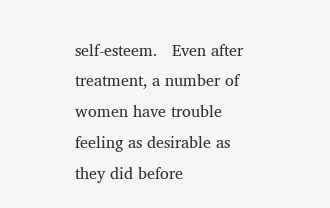self-esteem.   Even after treatment, a number of women have trouble feeling as desirable as they did before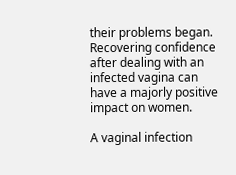their problems began. Recovering confidence after dealing with an infected vagina can have a majorly positive impact on women.

A vaginal infection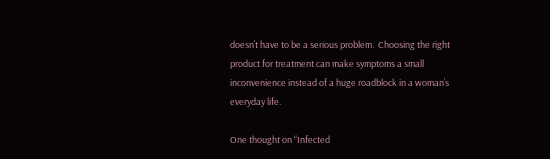doesn’t have to be a serious problem.  Choosing the right product for treatment can make symptoms a small inconvenience instead of a huge roadblock in a woman’s everyday life.

One thought on “Infected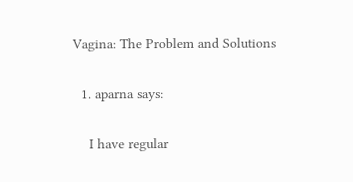Vagina: The Problem and Solutions

  1. aparna says:

    I have regular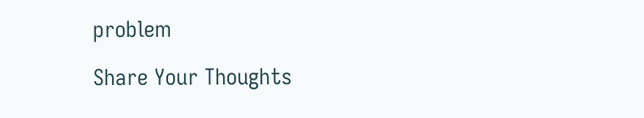problem

Share Your Thoughts